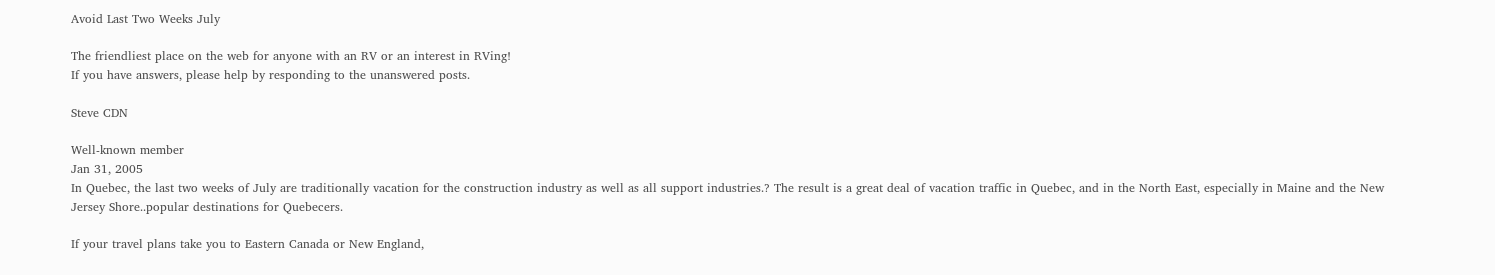Avoid Last Two Weeks July

The friendliest place on the web for anyone with an RV or an interest in RVing!
If you have answers, please help by responding to the unanswered posts.

Steve CDN

Well-known member
Jan 31, 2005
In Quebec, the last two weeks of July are traditionally vacation for the construction industry as well as all support industries.? The result is a great deal of vacation traffic in Quebec, and in the North East, especially in Maine and the New Jersey Shore..popular destinations for Quebecers.

If your travel plans take you to Eastern Canada or New England,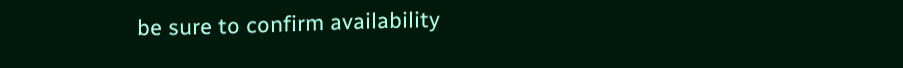be sure to confirm availability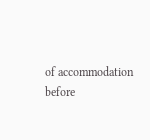of accommodation before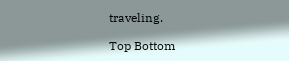traveling.

Top Bottom